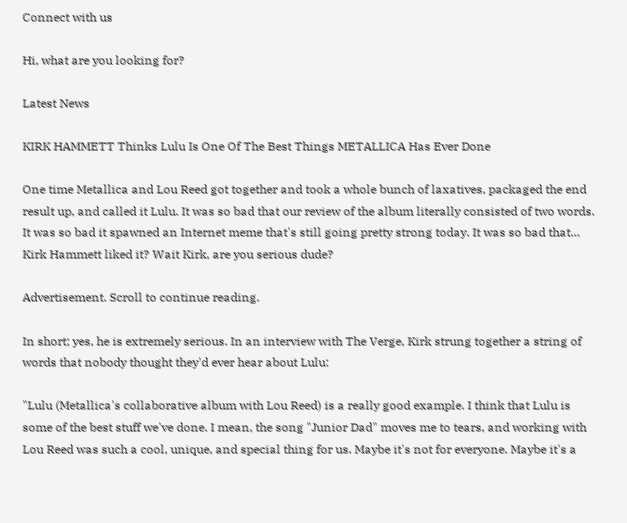Connect with us

Hi, what are you looking for?

Latest News

KIRK HAMMETT Thinks Lulu Is One Of The Best Things METALLICA Has Ever Done

One time Metallica and Lou Reed got together and took a whole bunch of laxatives, packaged the end result up, and called it Lulu. It was so bad that our review of the album literally consisted of two words. It was so bad it spawned an Internet meme that's still going pretty strong today. It was so bad that… Kirk Hammett liked it? Wait Kirk, are you serious dude?

Advertisement. Scroll to continue reading.

In short; yes, he is extremely serious. In an interview with The Verge, Kirk strung together a string of words that nobody thought they'd ever hear about Lulu:

"Lulu (Metallica's collaborative album with Lou Reed) is a really good example. I think that Lulu is some of the best stuff we've done. I mean, the song "Junior Dad" moves me to tears, and working with Lou Reed was such a cool, unique, and special thing for us. Maybe it's not for everyone. Maybe it's a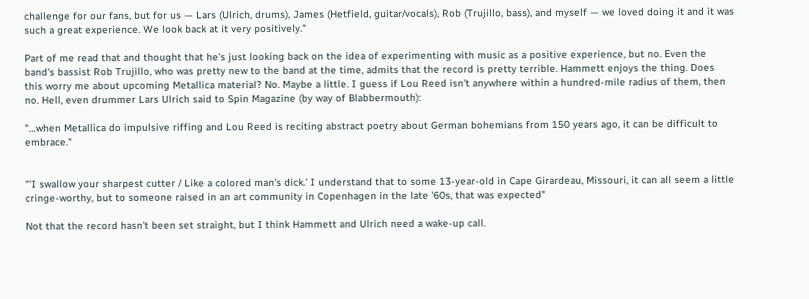challenge for our fans, but for us — Lars (Ulrich, drums), James (Hetfield, guitar/vocals), Rob (Trujillo, bass), and myself — we loved doing it and it was such a great experience. We look back at it very positively."

Part of me read that and thought that he's just looking back on the idea of experimenting with music as a positive experience, but no. Even the band's bassist Rob Trujillo, who was pretty new to the band at the time, admits that the record is pretty terrible. Hammett enjoys the thing. Does this worry me about upcoming Metallica material? No. Maybe a little. I guess if Lou Reed isn't anywhere within a hundred-mile radius of them, then no. Hell, even drummer Lars Ulrich said to Spin Magazine (by way of Blabbermouth):

"…when Metallica do impulsive riffing and Lou Reed is reciting abstract poetry about German bohemians from 150 years ago, it can be difficult to embrace."


"'I swallow your sharpest cutter / Like a colored man's dick.' I understand that to some 13-year-old in Cape Girardeau, Missouri, it can all seem a little cringe-worthy, but to someone raised in an art community in Copenhagen in the late '60s, that was expected"

Not that the record hasn't been set straight, but I think Hammett and Ulrich need a wake-up call.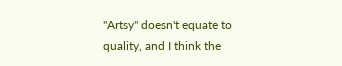"Artsy" doesn't equate to quality, and I think the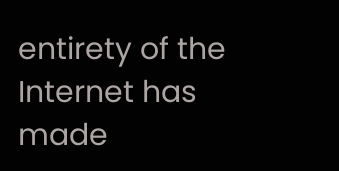entirety of the Internet has made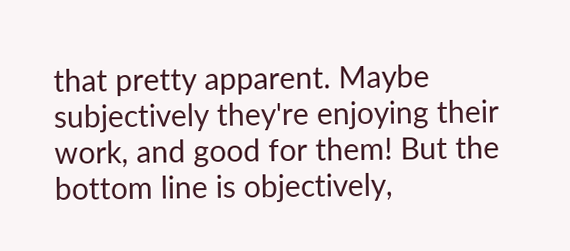that pretty apparent. Maybe subjectively they're enjoying their work, and good for them! But the bottom line is objectively,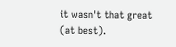it wasn't that great (at best).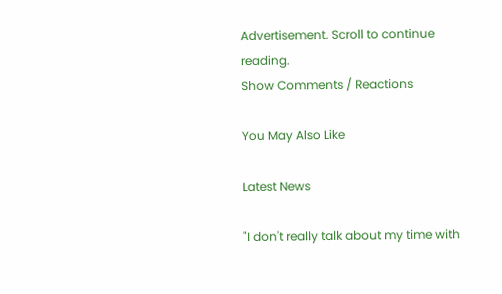Advertisement. Scroll to continue reading.
Show Comments / Reactions

You May Also Like

Latest News

"I don't really talk about my time with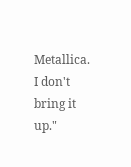Metallica. I don't bring it up."